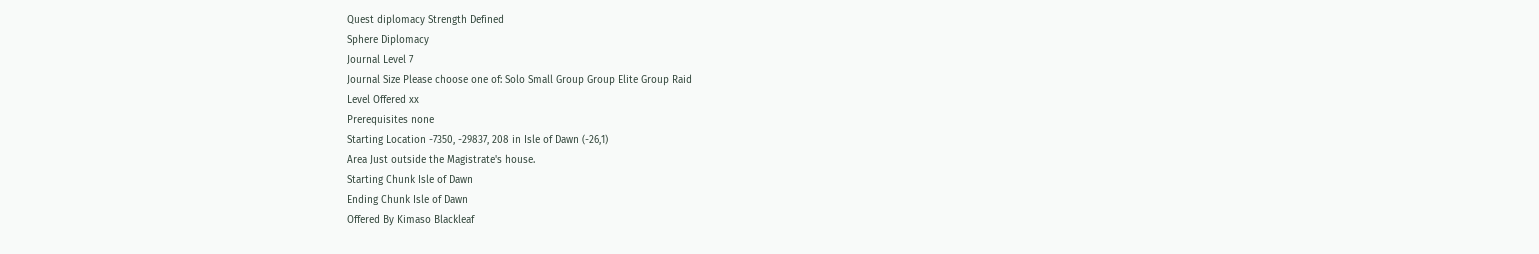Quest diplomacy Strength Defined
Sphere Diplomacy
Journal Level 7
Journal Size Please choose one of: Solo Small Group Group Elite Group Raid
Level Offered xx
Prerequisites none
Starting Location -7350, -29837, 208 in Isle of Dawn (-26,1)
Area Just outside the Magistrate's house.
Starting Chunk Isle of Dawn
Ending Chunk Isle of Dawn
Offered By Kimaso Blackleaf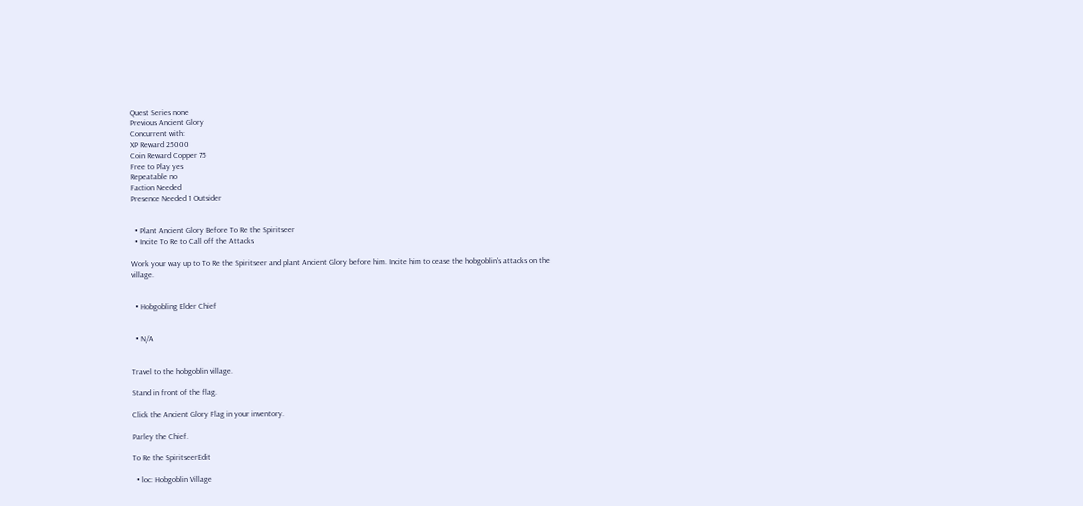Quest Series none
Previous Ancient Glory
Concurrent with:
XP Reward 25000
Coin Reward Copper 75
Free to Play yes
Repeatable no
Faction Needed
Presence Needed 1 Outsider


  • Plant Ancient Glory Before To Re the Spiritseer
  • Incite To Re to Call off the Attacks

Work your way up to To Re the Spiritseer and plant Ancient Glory before him. Incite him to cease the hobgoblin's attacks on the village.


  • Hobgobling Elder Chief


  • N/A


Travel to the hobgoblin village.

Stand in front of the flag.

Click the Ancient Glory Flag in your inventory.

Parley the Chief.

To Re the SpiritseerEdit

  • loc: Hobgoblin Village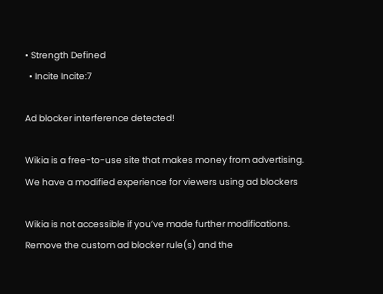• Strength Defined
  • Incite Incite:7

Ad blocker interference detected!

Wikia is a free-to-use site that makes money from advertising. We have a modified experience for viewers using ad blockers

Wikia is not accessible if you’ve made further modifications. Remove the custom ad blocker rule(s) and the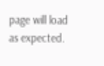page will load as expected.